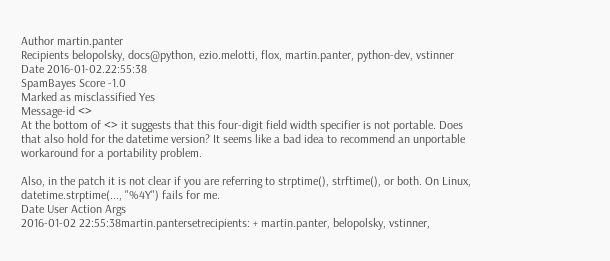Author martin.panter
Recipients belopolsky, docs@python, ezio.melotti, flox, martin.panter, python-dev, vstinner
Date 2016-01-02.22:55:38
SpamBayes Score -1.0
Marked as misclassified Yes
Message-id <>
At the bottom of <> it suggests that this four-digit field width specifier is not portable. Does that also hold for the datetime version? It seems like a bad idea to recommend an unportable workaround for a portability problem.

Also, in the patch it is not clear if you are referring to strptime(), strftime(), or both. On Linux, datetime.strptime(..., "%4Y") fails for me.
Date User Action Args
2016-01-02 22:55:38martin.pantersetrecipients: + martin.panter, belopolsky, vstinner,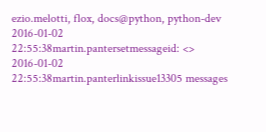ezio.melotti, flox, docs@python, python-dev
2016-01-02 22:55:38martin.pantersetmessageid: <>
2016-01-02 22:55:38martin.panterlinkissue13305 messages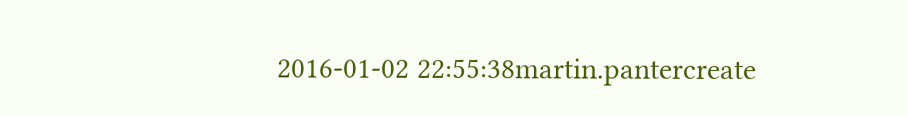2016-01-02 22:55:38martin.pantercreate